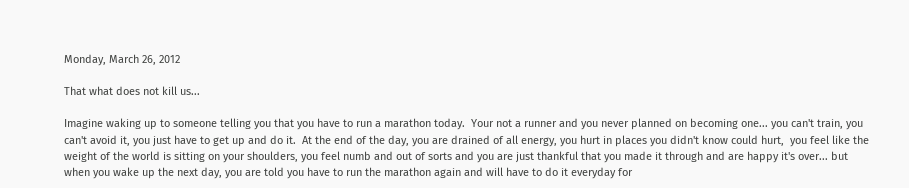Monday, March 26, 2012

That what does not kill us...

Imagine waking up to someone telling you that you have to run a marathon today.  Your not a runner and you never planned on becoming one... you can't train, you can't avoid it, you just have to get up and do it.  At the end of the day, you are drained of all energy, you hurt in places you didn't know could hurt,  you feel like the weight of the world is sitting on your shoulders, you feel numb and out of sorts and you are just thankful that you made it through and are happy it's over... but when you wake up the next day, you are told you have to run the marathon again and will have to do it everyday for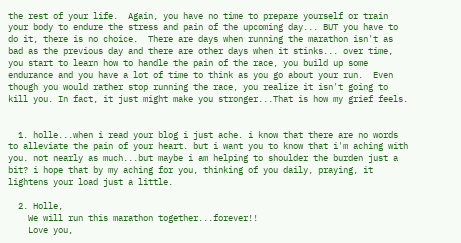the rest of your life.  Again, you have no time to prepare yourself or train your body to endure the stress and pain of the upcoming day... BUT you have to do it, there is no choice.  There are days when running the marathon isn't as bad as the previous day and there are other days when it stinks... over time, you start to learn how to handle the pain of the race, you build up some endurance and you have a lot of time to think as you go about your run.  Even though you would rather stop running the race, you realize it isn't going to kill you. In fact, it just might make you stronger...That is how my grief feels.


  1. holle...when i read your blog i just ache. i know that there are no words to alleviate the pain of your heart. but i want you to know that i'm aching with you. not nearly as much...but maybe i am helping to shoulder the burden just a bit? i hope that by my aching for you, thinking of you daily, praying, it lightens your load just a little.

  2. Holle,
    We will run this marathon together...forever!!
    Love you,